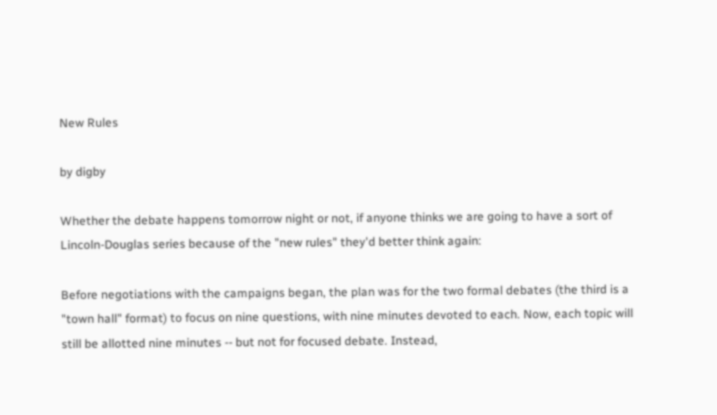New Rules

by digby

Whether the debate happens tomorrow night or not, if anyone thinks we are going to have a sort of Lincoln-Douglas series because of the "new rules" they'd better think again:

Before negotiations with the campaigns began, the plan was for the two formal debates (the third is a "town hall" format) to focus on nine questions, with nine minutes devoted to each. Now, each topic will still be allotted nine minutes -- but not for focused debate. Instead,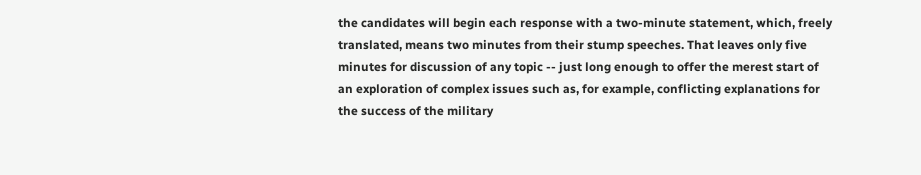the candidates will begin each response with a two-minute statement, which, freely translated, means two minutes from their stump speeches. That leaves only five minutes for discussion of any topic -- just long enough to offer the merest start of an exploration of complex issues such as, for example, conflicting explanations for the success of the military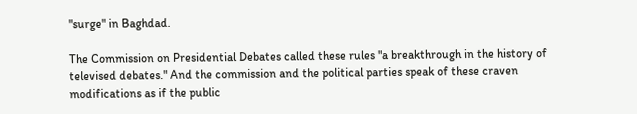"surge" in Baghdad.

The Commission on Presidential Debates called these rules "a breakthrough in the history of televised debates." And the commission and the political parties speak of these craven modifications as if the public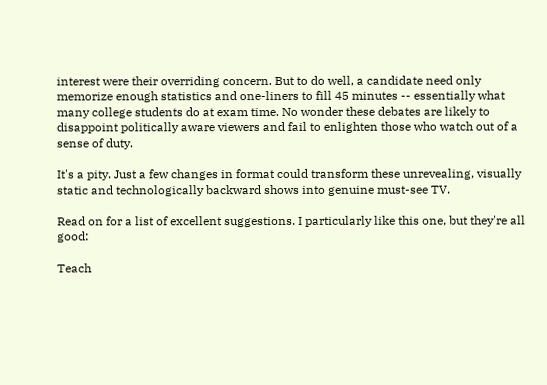interest were their overriding concern. But to do well, a candidate need only memorize enough statistics and one-liners to fill 45 minutes -- essentially what many college students do at exam time. No wonder these debates are likely to disappoint politically aware viewers and fail to enlighten those who watch out of a sense of duty.

It's a pity. Just a few changes in format could transform these unrevealing, visually static and technologically backward shows into genuine must-see TV.

Read on for a list of excellent suggestions. I particularly like this one, but they're all good:

Teach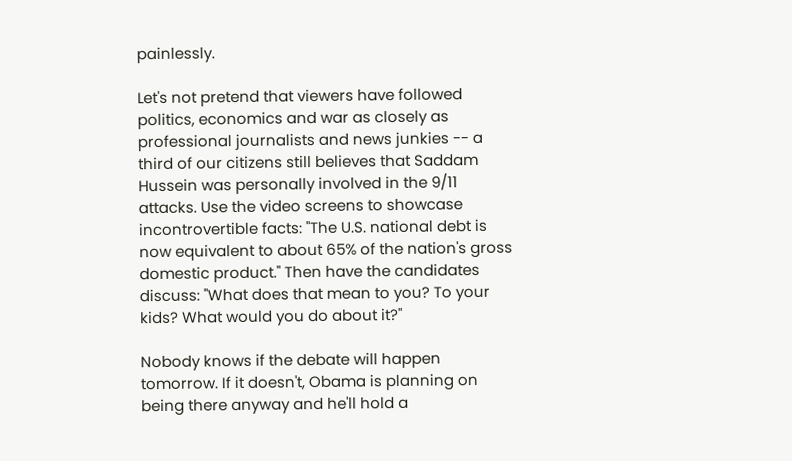painlessly.

Let's not pretend that viewers have followed politics, economics and war as closely as professional journalists and news junkies -- a third of our citizens still believes that Saddam Hussein was personally involved in the 9/11 attacks. Use the video screens to showcase incontrovertible facts: "The U.S. national debt is now equivalent to about 65% of the nation's gross domestic product." Then have the candidates discuss: "What does that mean to you? To your kids? What would you do about it?"

Nobody knows if the debate will happen tomorrow. If it doesn't, Obama is planning on being there anyway and he'll hold a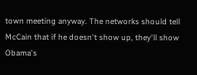town meeting anyway. The networks should tell McCain that if he doesn't show up, they'll show Obama's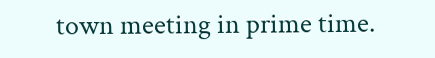town meeting in prime time.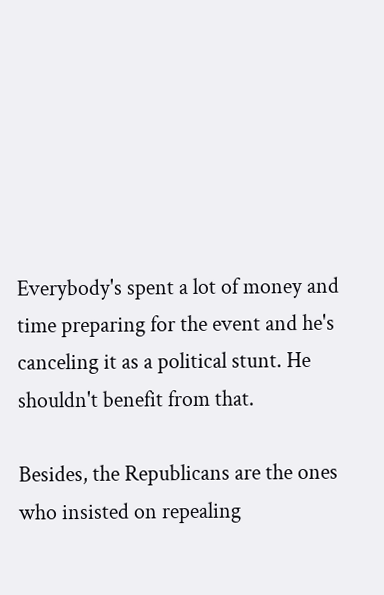Everybody's spent a lot of money and time preparing for the event and he's canceling it as a political stunt. He shouldn't benefit from that.

Besides, the Republicans are the ones who insisted on repealing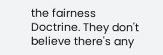the fairness Doctrine. They don't believe there's any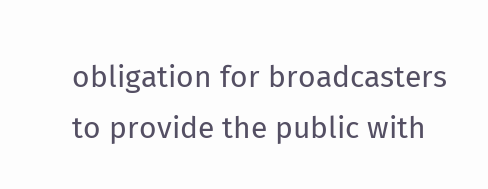obligation for broadcasters to provide the public with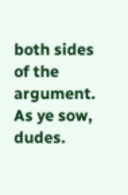both sides of the argument. As ye sow, dudes.